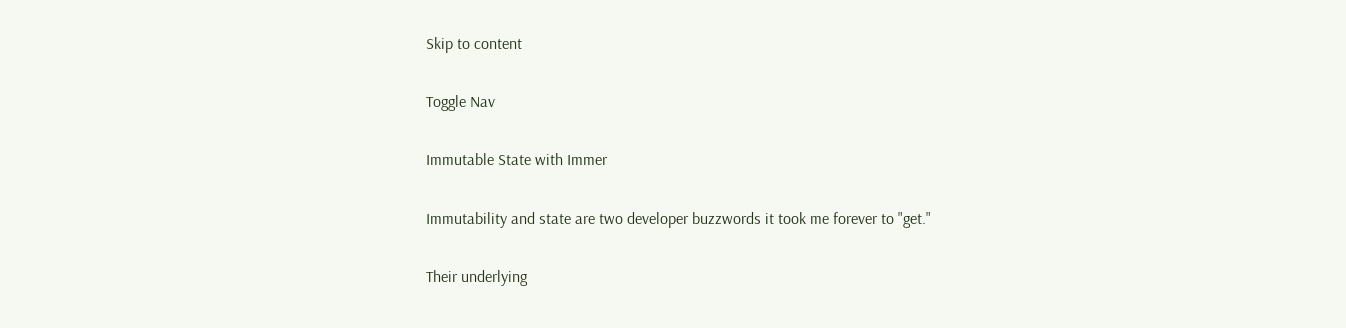Skip to content

Toggle Nav

Immutable State with Immer

Immutability and state are two developer buzzwords it took me forever to "get."

Their underlying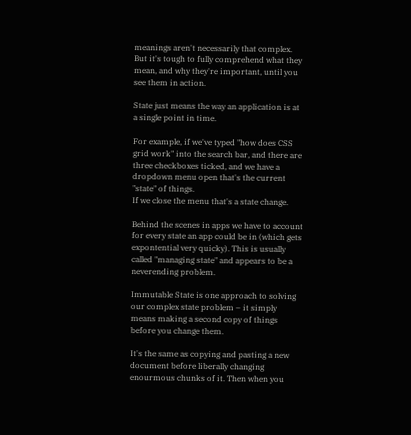meanings aren't necessarily that complex.
But it's tough to fully comprehend what they mean, and why they're important, until you see them in action.

State just means the way an application is at a single point in time.

For example, if we've typed "how does CSS grid work" into the search bar, and there are three checkboxes ticked, and we have a dropdown menu open that's the current "state" of things.
If we close the menu that's a state change.

Behind the scenes in apps we have to account for every state an app could be in (which gets expontential very quicky). This is usually called "managing state" and appears to be a neverending problem.

Immutable State is one approach to solving our complex state problem – it simply means making a second copy of things before you change them.

It's the same as copying and pasting a new document before liberally changing enourmous chunks of it. Then when you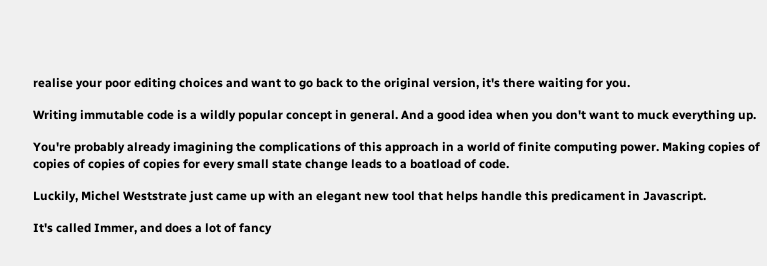realise your poor editing choices and want to go back to the original version, it's there waiting for you.

Writing immutable code is a wildly popular concept in general. And a good idea when you don't want to muck everything up.

You're probably already imagining the complications of this approach in a world of finite computing power. Making copies of copies of copies of copies for every small state change leads to a boatload of code.

Luckily, Michel Weststrate just came up with an elegant new tool that helps handle this predicament in Javascript.

It's called Immer, and does a lot of fancy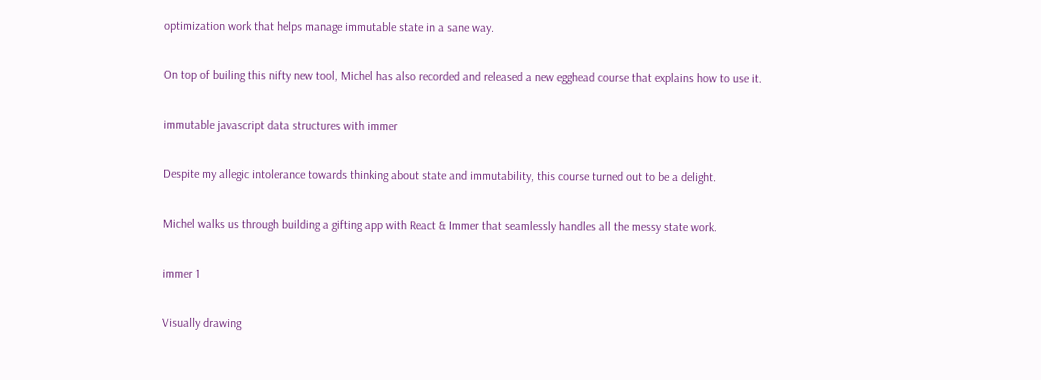optimization work that helps manage immutable state in a sane way.

On top of builing this nifty new tool, Michel has also recorded and released a new egghead course that explains how to use it.

immutable javascript data structures with immer

Despite my allegic intolerance towards thinking about state and immutability, this course turned out to be a delight.

Michel walks us through building a gifting app with React & Immer that seamlessly handles all the messy state work.

immer 1

Visually drawing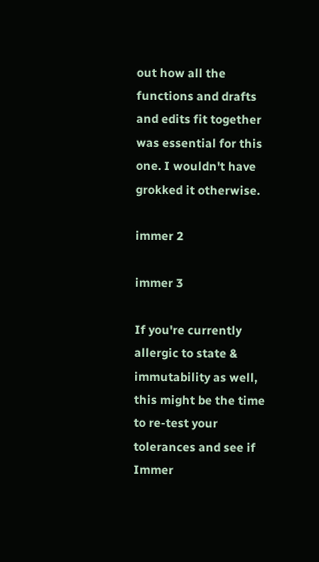out how all the functions and drafts and edits fit together was essential for this one. I wouldn't have grokked it otherwise.

immer 2

immer 3

If you're currently allergic to state & immutability as well, this might be the time to re-test your tolerances and see if Immer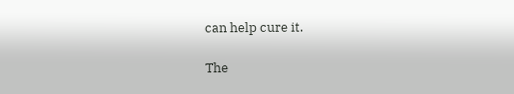can help cure it.

The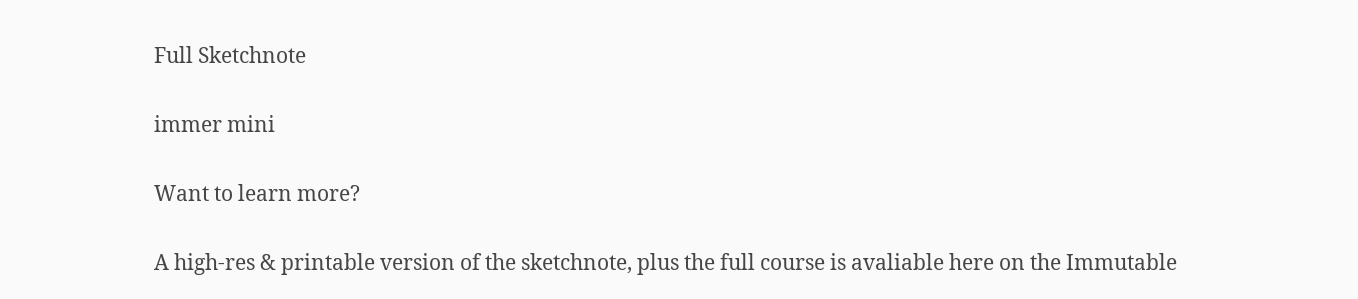Full Sketchnote

immer mini

Want to learn more?

A high-res & printable version of the sketchnote, plus the full course is avaliable here on the Immutable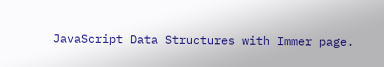JavaScript Data Structures with Immer page.